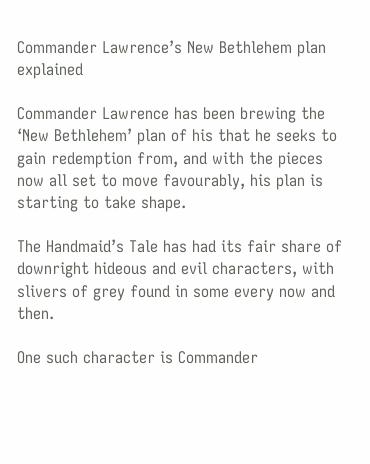Commander Lawrence’s New Bethlehem plan explained

Commander Lawrence has been brewing the ‘New Bethlehem’ plan of his that he seeks to gain redemption from, and with the pieces now all set to move favourably, his plan is starting to take shape.

The Handmaid’s Tale has had its fair share of downright hideous and evil characters, with slivers of grey found in some every now and then.

One such character is Commander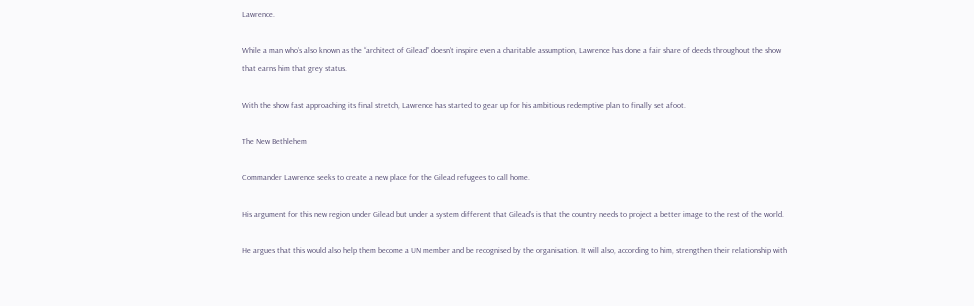Lawrence.

While a man who’s also known as the “architect of Gilead” doesn’t inspire even a charitable assumption, Lawrence has done a fair share of deeds throughout the show that earns him that grey status.

With the show fast approaching its final stretch, Lawrence has started to gear up for his ambitious redemptive plan to finally set afoot.

The New Bethlehem

Commander Lawrence seeks to create a new place for the Gilead refugees to call home.

His argument for this new region under Gilead but under a system different that Gilead’s is that the country needs to project a better image to the rest of the world.

He argues that this would also help them become a UN member and be recognised by the organisation. It will also, according to him, strengthen their relationship with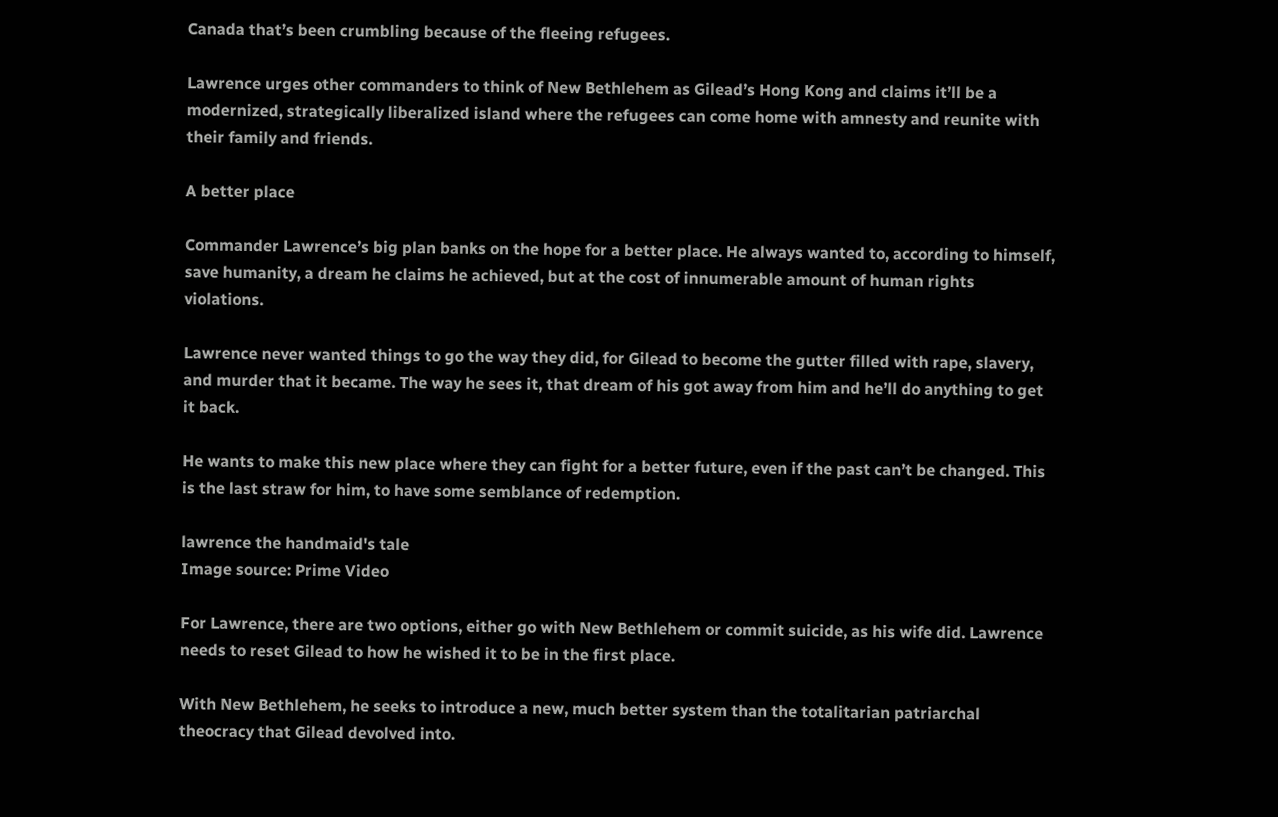Canada that’s been crumbling because of the fleeing refugees.

Lawrence urges other commanders to think of New Bethlehem as Gilead’s Hong Kong and claims it’ll be a modernized, strategically liberalized island where the refugees can come home with amnesty and reunite with their family and friends.

A better place

Commander Lawrence’s big plan banks on the hope for a better place. He always wanted to, according to himself, save humanity, a dream he claims he achieved, but at the cost of innumerable amount of human rights violations.

Lawrence never wanted things to go the way they did, for Gilead to become the gutter filled with rape, slavery, and murder that it became. The way he sees it, that dream of his got away from him and he’ll do anything to get it back.

He wants to make this new place where they can fight for a better future, even if the past can’t be changed. This is the last straw for him, to have some semblance of redemption.

lawrence the handmaid's tale
Image source: Prime Video

For Lawrence, there are two options, either go with New Bethlehem or commit suicide, as his wife did. Lawrence needs to reset Gilead to how he wished it to be in the first place.

With New Bethlehem, he seeks to introduce a new, much better system than the totalitarian patriarchal theocracy that Gilead devolved into.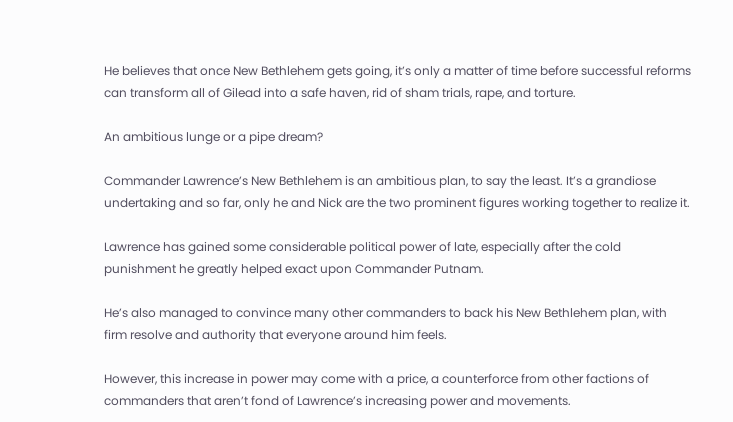He believes that once New Bethlehem gets going, it’s only a matter of time before successful reforms can transform all of Gilead into a safe haven, rid of sham trials, rape, and torture.

An ambitious lunge or a pipe dream?

Commander Lawrence’s New Bethlehem is an ambitious plan, to say the least. It’s a grandiose undertaking and so far, only he and Nick are the two prominent figures working together to realize it.

Lawrence has gained some considerable political power of late, especially after the cold punishment he greatly helped exact upon Commander Putnam.

He’s also managed to convince many other commanders to back his New Bethlehem plan, with firm resolve and authority that everyone around him feels.

However, this increase in power may come with a price, a counterforce from other factions of commanders that aren’t fond of Lawrence’s increasing power and movements.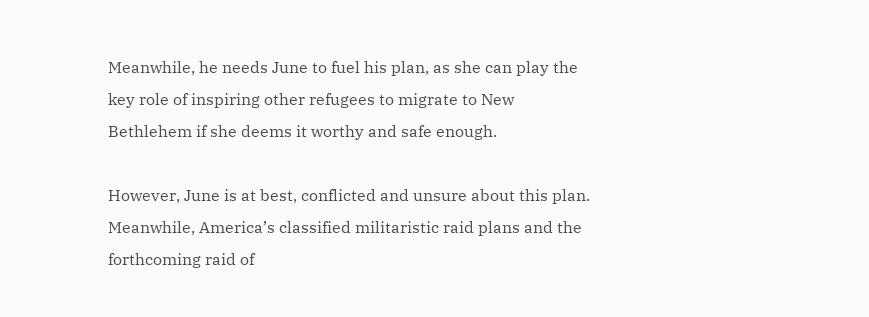Meanwhile, he needs June to fuel his plan, as she can play the key role of inspiring other refugees to migrate to New Bethlehem if she deems it worthy and safe enough.

However, June is at best, conflicted and unsure about this plan. Meanwhile, America’s classified militaristic raid plans and the forthcoming raid of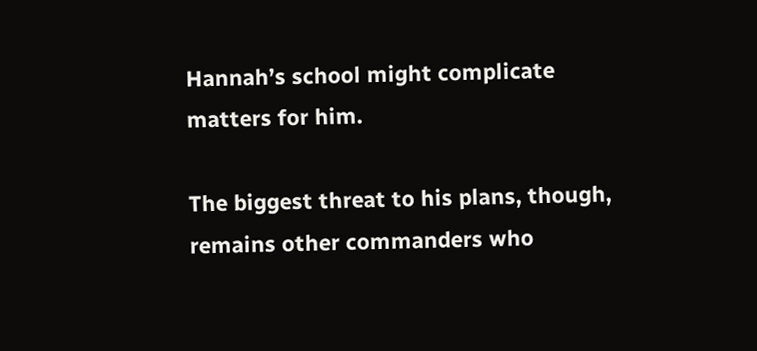Hannah’s school might complicate matters for him.

The biggest threat to his plans, though, remains other commanders who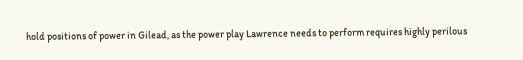hold positions of power in Gilead, as the power play Lawrence needs to perform requires highly perilous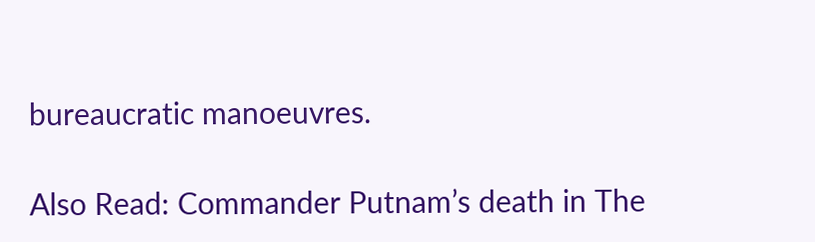bureaucratic manoeuvres.

Also Read: Commander Putnam’s death in The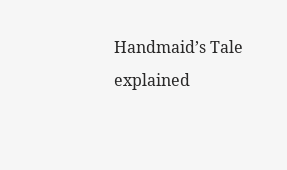Handmaid’s Tale explained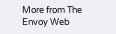More from The Envoy Web